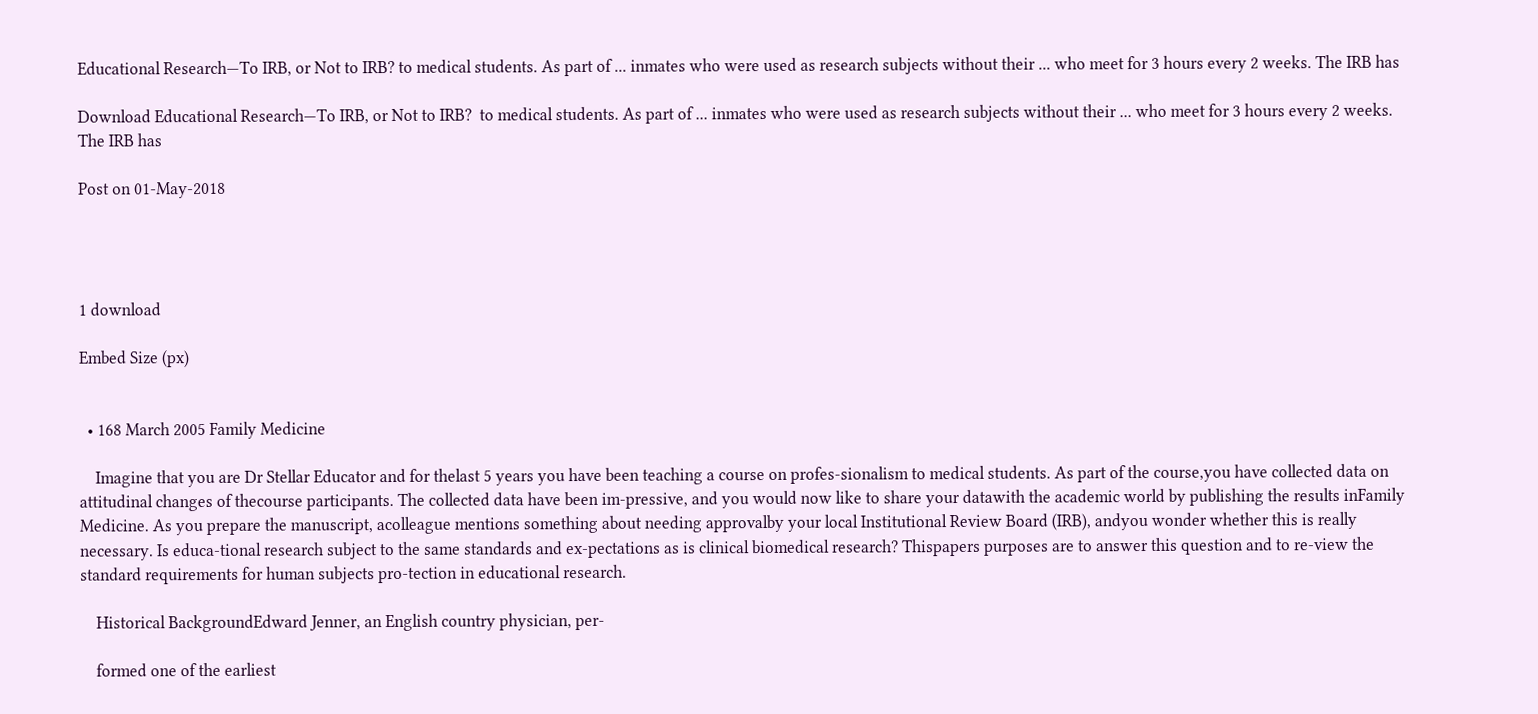Educational Research—To IRB, or Not to IRB? to medical students. As part of ... inmates who were used as research subjects without their ... who meet for 3 hours every 2 weeks. The IRB has

Download Educational Research—To IRB, or Not to IRB?  to medical students. As part of ... inmates who were used as research subjects without their ... who meet for 3 hours every 2 weeks. The IRB has

Post on 01-May-2018




1 download

Embed Size (px)


  • 168 March 2005 Family Medicine

    Imagine that you are Dr Stellar Educator and for thelast 5 years you have been teaching a course on profes-sionalism to medical students. As part of the course,you have collected data on attitudinal changes of thecourse participants. The collected data have been im-pressive, and you would now like to share your datawith the academic world by publishing the results inFamily Medicine. As you prepare the manuscript, acolleague mentions something about needing approvalby your local Institutional Review Board (IRB), andyou wonder whether this is really necessary. Is educa-tional research subject to the same standards and ex-pectations as is clinical biomedical research? Thispapers purposes are to answer this question and to re-view the standard requirements for human subjects pro-tection in educational research.

    Historical BackgroundEdward Jenner, an English country physician, per-

    formed one of the earliest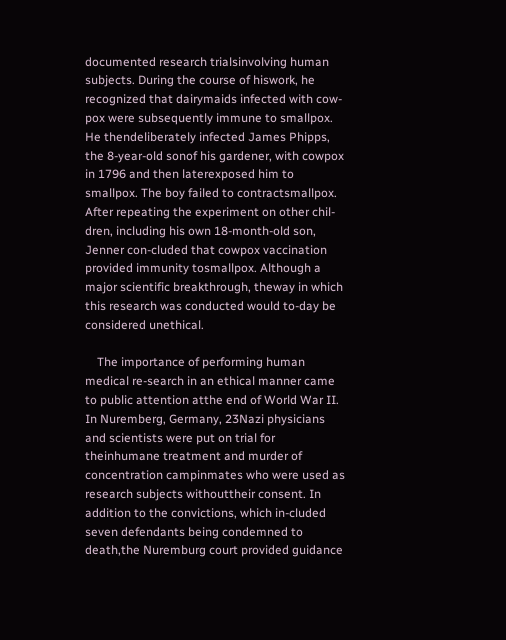documented research trialsinvolving human subjects. During the course of hiswork, he recognized that dairymaids infected with cow-pox were subsequently immune to smallpox. He thendeliberately infected James Phipps, the 8-year-old sonof his gardener, with cowpox in 1796 and then laterexposed him to smallpox. The boy failed to contractsmallpox. After repeating the experiment on other chil-dren, including his own 18-month-old son, Jenner con-cluded that cowpox vaccination provided immunity tosmallpox. Although a major scientific breakthrough, theway in which this research was conducted would to-day be considered unethical.

    The importance of performing human medical re-search in an ethical manner came to public attention atthe end of World War II. In Nuremberg, Germany, 23Nazi physicians and scientists were put on trial for theinhumane treatment and murder of concentration campinmates who were used as research subjects withouttheir consent. In addition to the convictions, which in-cluded seven defendants being condemned to death,the Nuremburg court provided guidance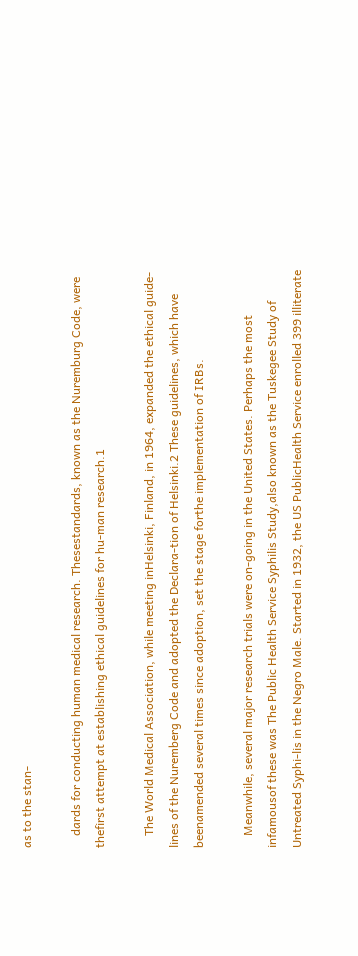as to the stan-

    dards for conducting human medical research. Thesestandards, known as the Nuremburg Code, were thefirst attempt at establishing ethical guidelines for hu-man research.1

    The World Medical Association, while meeting inHelsinki, Finland, in 1964, expanded the ethical guide-lines of the Nuremberg Code and adopted the Declara-tion of Helsinki.2 These guidelines, which have beenamended several times since adoption, set the stage forthe implementation of IRBs.

    Meanwhile, several major research trials were on-going in the United States. Perhaps the most infamousof these was The Public Health Service Syphilis Study,also known as the Tuskegee Study of Untreated Syphi-lis in the Negro Male. Started in 1932, the US PublicHealth Service enrolled 399 illiterate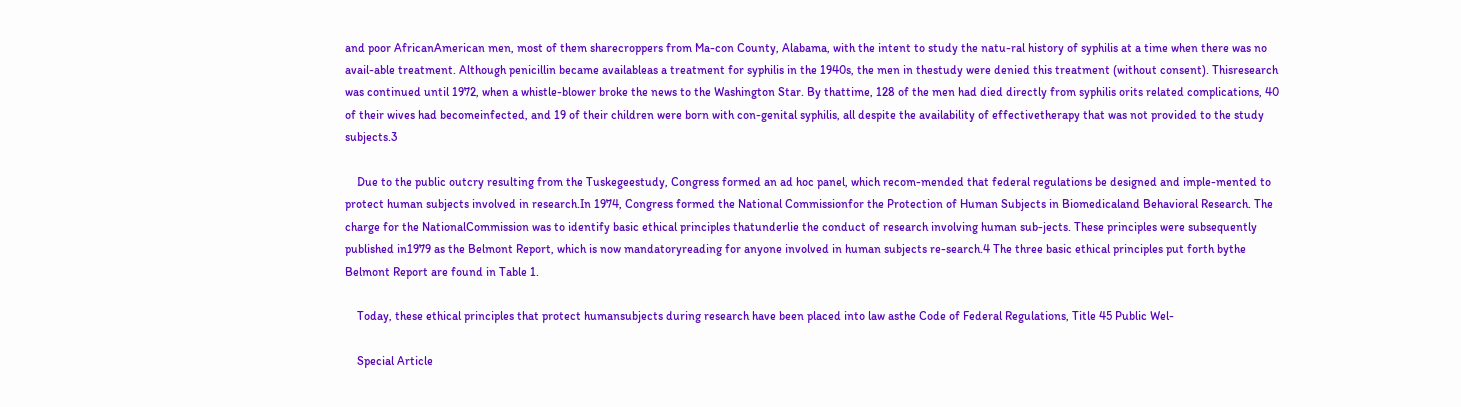and poor AfricanAmerican men, most of them sharecroppers from Ma-con County, Alabama, with the intent to study the natu-ral history of syphilis at a time when there was no avail-able treatment. Although penicillin became availableas a treatment for syphilis in the 1940s, the men in thestudy were denied this treatment (without consent). Thisresearch was continued until 1972, when a whistle-blower broke the news to the Washington Star. By thattime, 128 of the men had died directly from syphilis orits related complications, 40 of their wives had becomeinfected, and 19 of their children were born with con-genital syphilis, all despite the availability of effectivetherapy that was not provided to the study subjects.3

    Due to the public outcry resulting from the Tuskegeestudy, Congress formed an ad hoc panel, which recom-mended that federal regulations be designed and imple-mented to protect human subjects involved in research.In 1974, Congress formed the National Commissionfor the Protection of Human Subjects in Biomedicaland Behavioral Research. The charge for the NationalCommission was to identify basic ethical principles thatunderlie the conduct of research involving human sub-jects. These principles were subsequently published in1979 as the Belmont Report, which is now mandatoryreading for anyone involved in human subjects re-search.4 The three basic ethical principles put forth bythe Belmont Report are found in Table 1.

    Today, these ethical principles that protect humansubjects during research have been placed into law asthe Code of Federal Regulations, Title 45 Public Wel-

    Special Article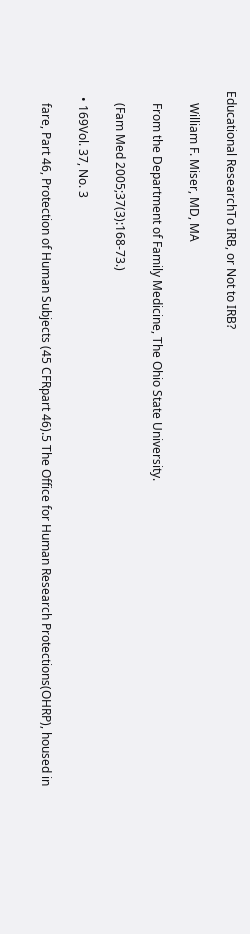Educational ResearchTo IRB, or Not to IRB?

    William F. Miser, MD, MA

    From the Department of Family Medicine, The Ohio State University.

    (Fam Med 2005;37(3):168-73.)

  • 169Vol. 37, No. 3

    fare, Part 46, Protection of Human Subjects (45 CFRpart 46).5 The Office for Human Research Protections(OHRP), housed in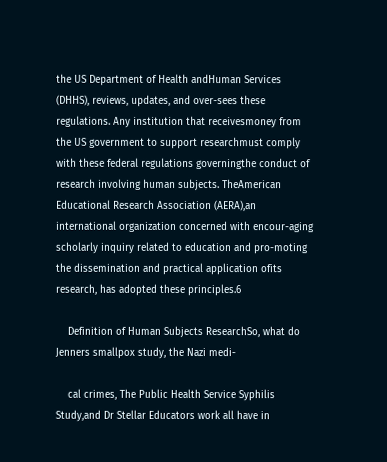the US Department of Health andHuman Services (DHHS), reviews, updates, and over-sees these regulations. Any institution that receivesmoney from the US government to support researchmust comply with these federal regulations governingthe conduct of research involving human subjects. TheAmerican Educational Research Association (AERA),an international organization concerned with encour-aging scholarly inquiry related to education and pro-moting the dissemination and practical application ofits research, has adopted these principles.6

    Definition of Human Subjects ResearchSo, what do Jenners smallpox study, the Nazi medi-

    cal crimes, The Public Health Service Syphilis Study,and Dr Stellar Educators work all have in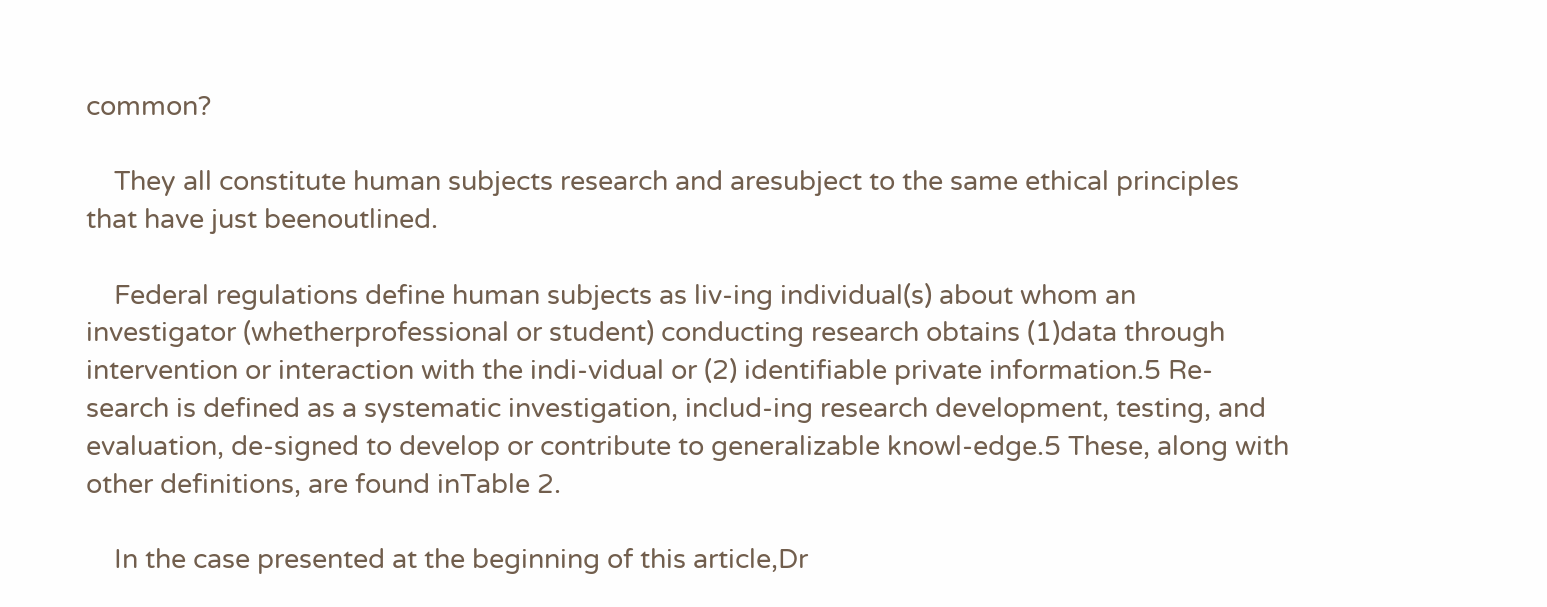common?

    They all constitute human subjects research and aresubject to the same ethical principles that have just beenoutlined.

    Federal regulations define human subjects as liv-ing individual(s) about whom an investigator (whetherprofessional or student) conducting research obtains (1)data through intervention or interaction with the indi-vidual or (2) identifiable private information.5 Re-search is defined as a systematic investigation, includ-ing research development, testing, and evaluation, de-signed to develop or contribute to generalizable knowl-edge.5 These, along with other definitions, are found inTable 2.

    In the case presented at the beginning of this article,Dr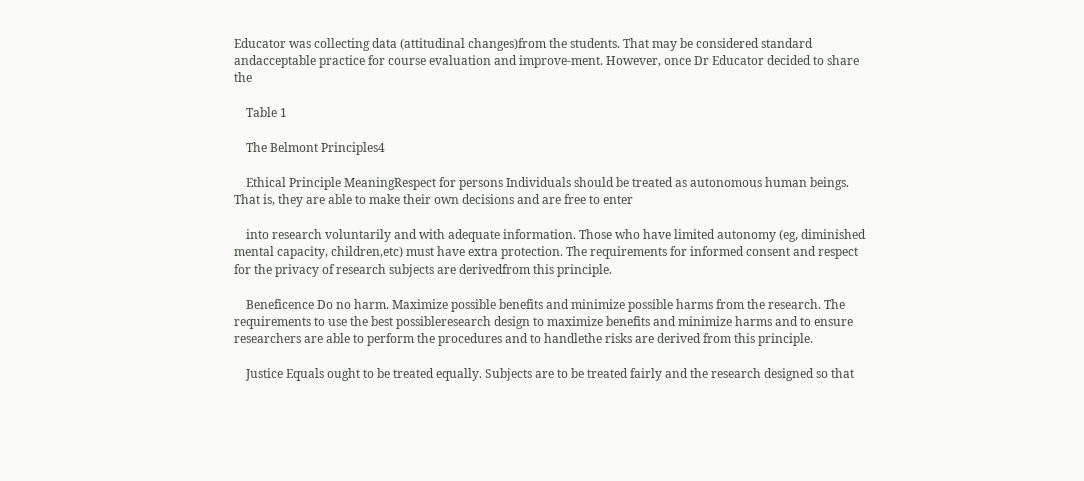Educator was collecting data (attitudinal changes)from the students. That may be considered standard andacceptable practice for course evaluation and improve-ment. However, once Dr Educator decided to share the

    Table 1

    The Belmont Principles4

    Ethical Principle MeaningRespect for persons Individuals should be treated as autonomous human beings. That is, they are able to make their own decisions and are free to enter

    into research voluntarily and with adequate information. Those who have limited autonomy (eg, diminished mental capacity, children,etc) must have extra protection. The requirements for informed consent and respect for the privacy of research subjects are derivedfrom this principle.

    Beneficence Do no harm. Maximize possible benefits and minimize possible harms from the research. The requirements to use the best possibleresearch design to maximize benefits and minimize harms and to ensure researchers are able to perform the procedures and to handlethe risks are derived from this principle.

    Justice Equals ought to be treated equally. Subjects are to be treated fairly and the research designed so that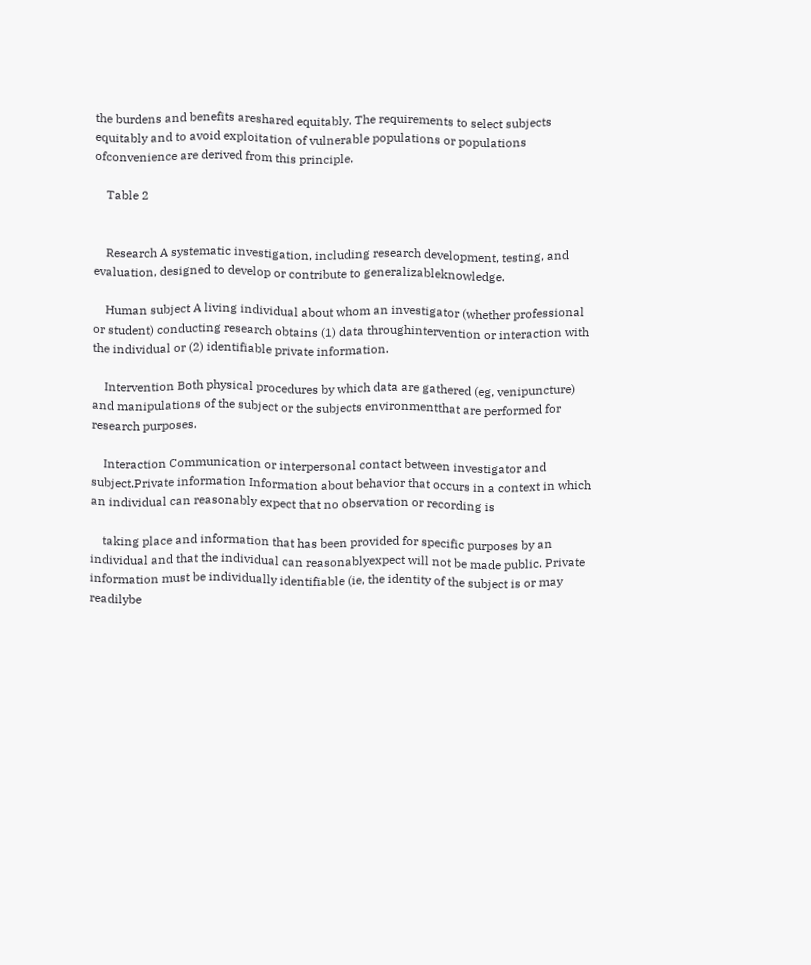the burdens and benefits areshared equitably. The requirements to select subjects equitably and to avoid exploitation of vulnerable populations or populations ofconvenience are derived from this principle.

    Table 2


    Research A systematic investigation, including research development, testing, and evaluation, designed to develop or contribute to generalizableknowledge.

    Human subject A living individual about whom an investigator (whether professional or student) conducting research obtains (1) data throughintervention or interaction with the individual or (2) identifiable private information.

    Intervention Both physical procedures by which data are gathered (eg, venipuncture) and manipulations of the subject or the subjects environmentthat are performed for research purposes.

    Interaction Communication or interpersonal contact between investigator and subject.Private information Information about behavior that occurs in a context in which an individual can reasonably expect that no observation or recording is

    taking place and information that has been provided for specific purposes by an individual and that the individual can reasonablyexpect will not be made public. Private information must be individually identifiable (ie, the identity of the subject is or may readilybe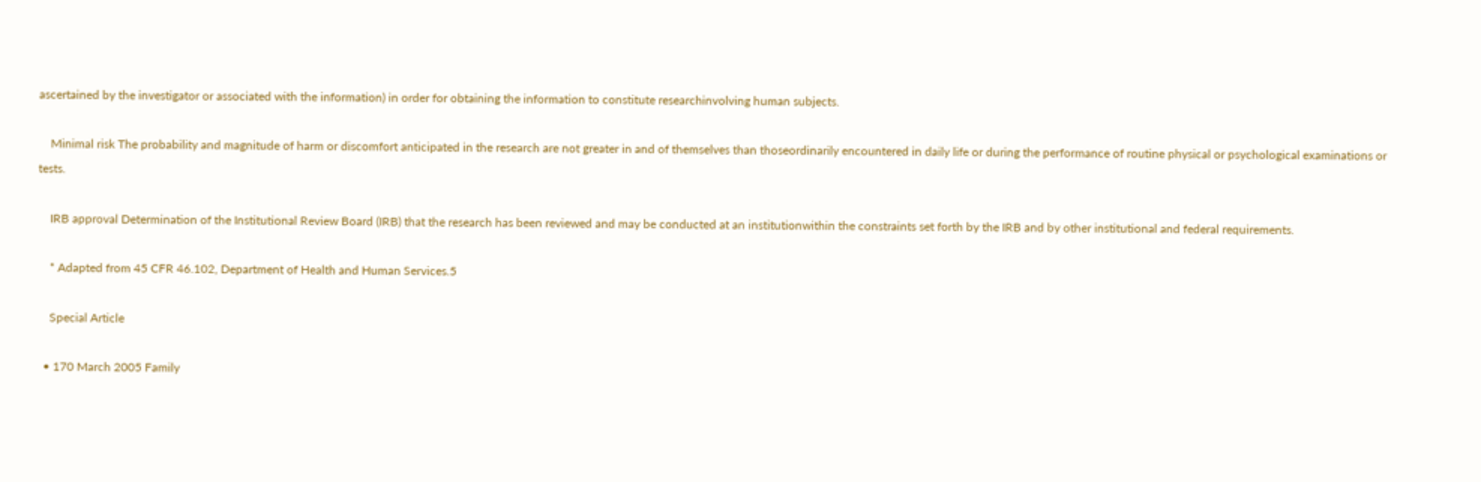ascertained by the investigator or associated with the information) in order for obtaining the information to constitute researchinvolving human subjects.

    Minimal risk The probability and magnitude of harm or discomfort anticipated in the research are not greater in and of themselves than thoseordinarily encountered in daily life or during the performance of routine physical or psychological examinations or tests.

    IRB approval Determination of the Institutional Review Board (IRB) that the research has been reviewed and may be conducted at an institutionwithin the constraints set forth by the IRB and by other institutional and federal requirements.

    * Adapted from 45 CFR 46.102, Department of Health and Human Services.5

    Special Article

  • 170 March 2005 Family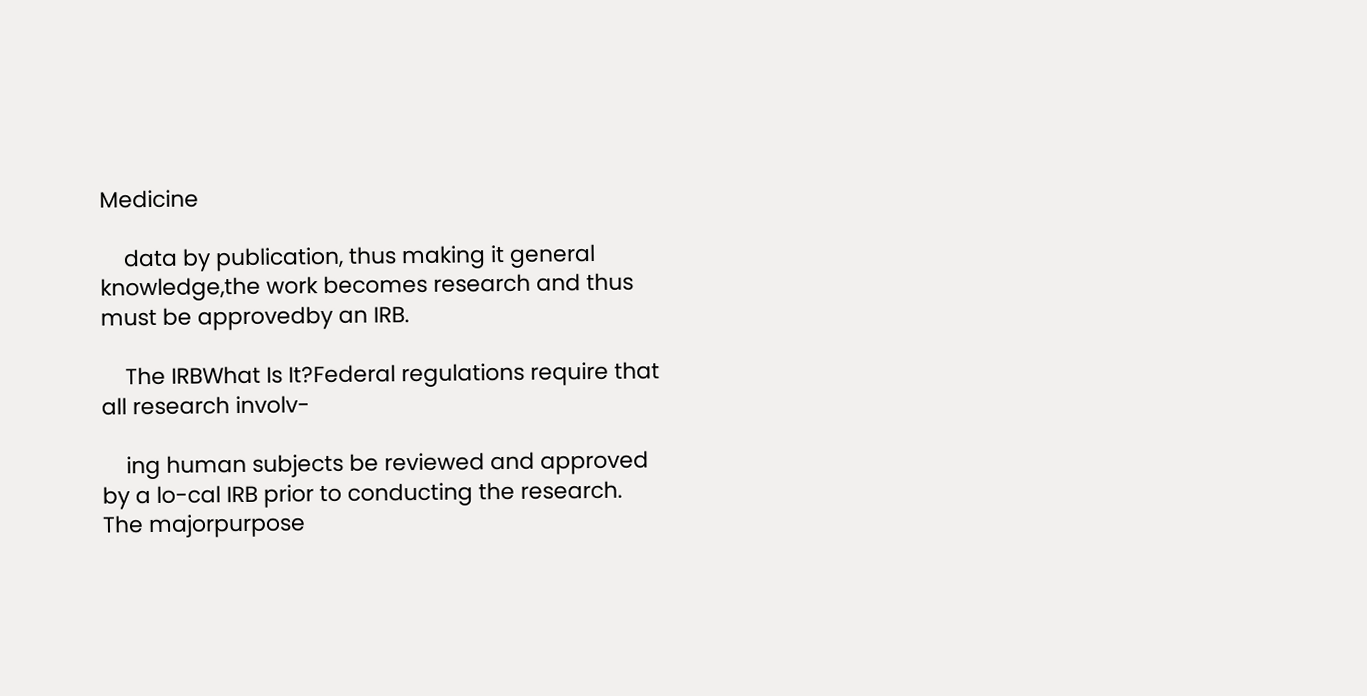Medicine

    data by publication, thus making it general knowledge,the work becomes research and thus must be approvedby an IRB.

    The IRBWhat Is It?Federal regulations require that all research involv-

    ing human subjects be reviewed and approved by a lo-cal IRB prior to conducting the research. The majorpurpose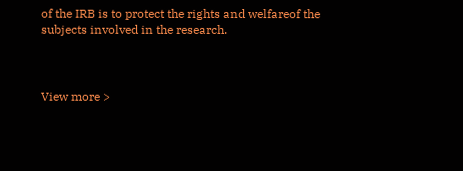of the IRB is to protect the rights and welfareof the subjects involved in the research.



View more >